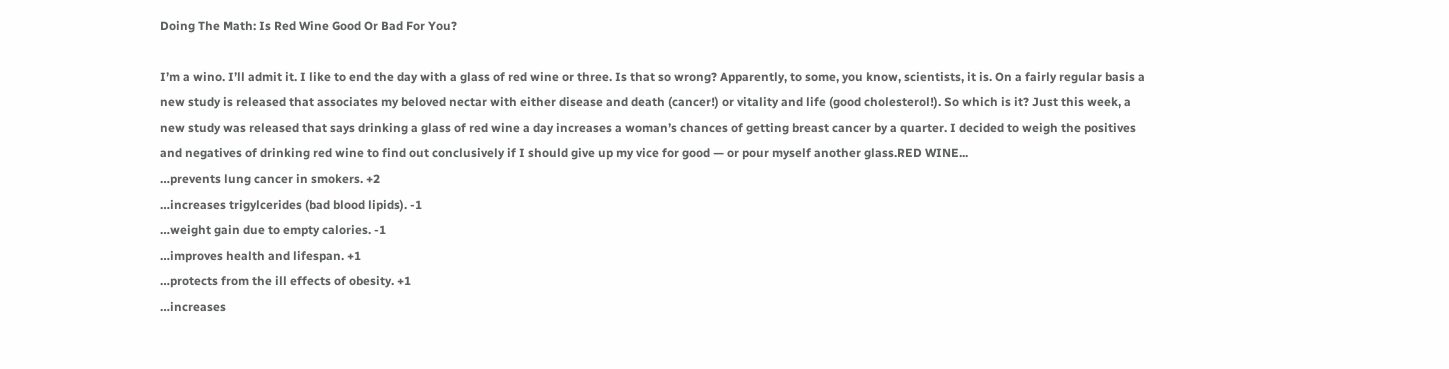Doing The Math: Is Red Wine Good Or Bad For You?

I’m a wino. I’ll admit it. I like to end the day with a glass of red wine or three. Is that so wrong? Apparently, to some, you know, scientists, it is. On a fairly regular basis a new study is released that associates my beloved nectar with either disease and death (cancer!) or vitality and life (good cholesterol!). So which is it? Just this week, a new study was released that says drinking a glass of red wine a day increases a woman’s chances of getting breast cancer by a quarter. I decided to weigh the positives and negatives of drinking red wine to find out conclusively if I should give up my vice for good — or pour myself another glass.RED WINE...
…prevents lung cancer in smokers. +2
…increases trigylcerides (bad blood lipids). -1
…weight gain due to empty calories. -1
…improves health and lifespan. +1
…protects from the ill effects of obesity. +1
…increases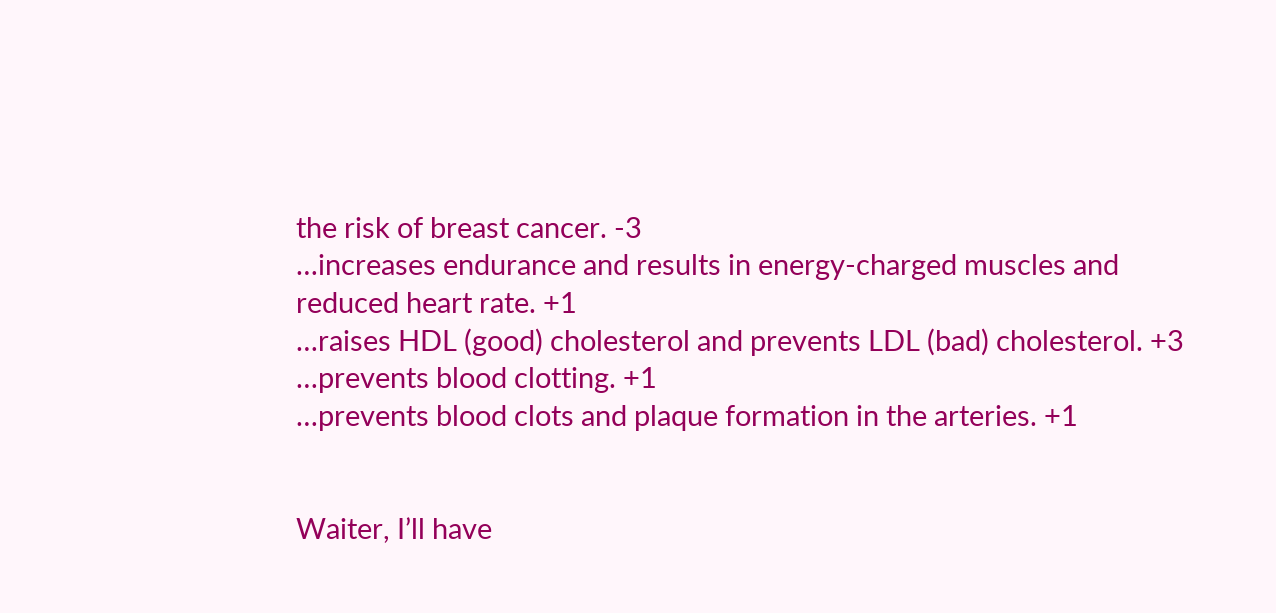the risk of breast cancer. -3
…increases endurance and results in energy-charged muscles and reduced heart rate. +1
…raises HDL (good) cholesterol and prevents LDL (bad) cholesterol. +3
…prevents blood clotting. +1
…prevents blood clots and plaque formation in the arteries. +1


Waiter, I’ll have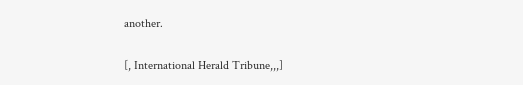another.

[, International Herald Tribune,,,]